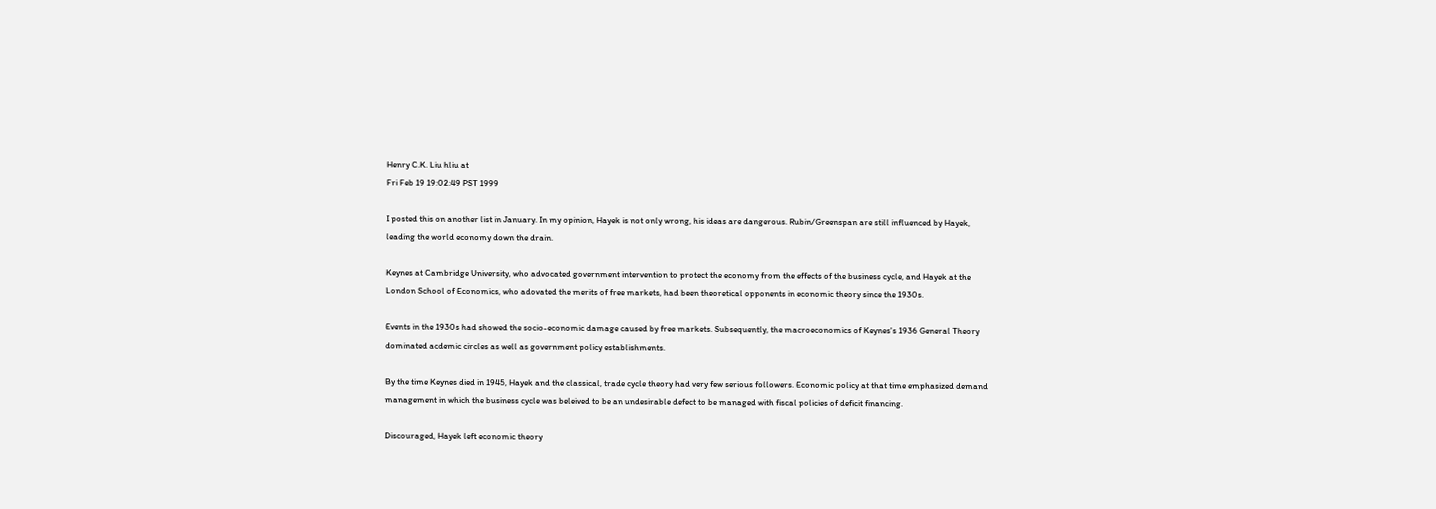Henry C.K. Liu hliu at
Fri Feb 19 19:02:49 PST 1999

I posted this on another list in January. In my opinion, Hayek is not only wrong, his ideas are dangerous. Rubin/Greenspan are still influenced by Hayek, leading the world economy down the drain.

Keynes at Cambridge University, who advocated government intervention to protect the economy from the effects of the business cycle, and Hayek at the London School of Economics, who adovated the merits of free markets, had been theoretical opponents in economic theory since the 1930s.

Events in the 1930s had showed the socio-economic damage caused by free markets. Subsequently, the macroeconomics of Keynes's 1936 General Theory dominated acdemic circles as well as government policy establishments.

By the time Keynes died in 1945, Hayek and the classical, trade cycle theory had very few serious followers. Economic policy at that time emphasized demand management in which the business cycle was beleived to be an undesirable defect to be managed with fiscal policies of deficit financing.

Discouraged, Hayek left economic theory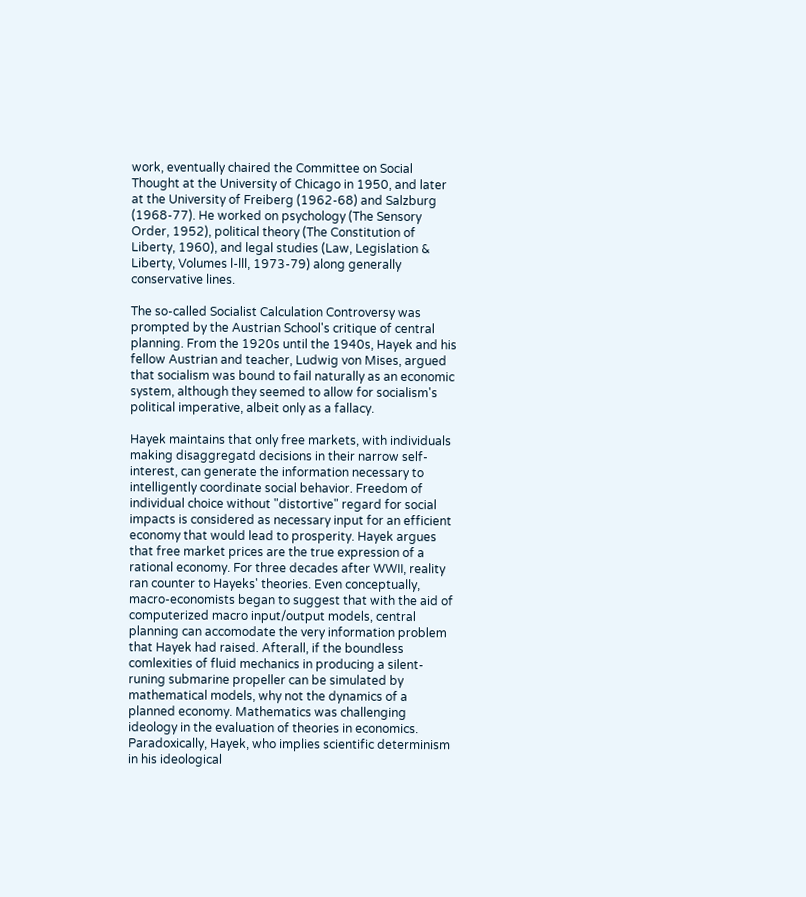work, eventually chaired the Committee on Social Thought at the University of Chicago in 1950, and later at the University of Freiberg (1962-68) and Salzburg (1968-77). He worked on psychology (The Sensory Order, 1952), political theory (The Constitution of Liberty, 1960), and legal studies (Law, Legislation & Liberty, Volumes l-lll, 1973-79) along generally conservative lines.

The so-called Socialist Calculation Controversy was prompted by the Austrian School's critique of central planning. From the 1920s until the 1940s, Hayek and his fellow Austrian and teacher, Ludwig von Mises, argued that socialism was bound to fail naturally as an economic system, although they seemed to allow for socialism's political imperative, albeit only as a fallacy.

Hayek maintains that only free markets, with individuals making disaggregatd decisions in their narrow self-interest, can generate the information necessary to intelligently coordinate social behavior. Freedom of individual choice without "distortive" regard for social impacts is considered as necessary input for an efficient economy that would lead to prosperity. Hayek argues that free market prices are the true expression of a rational economy. For three decades after WWII, reality ran counter to Hayeks' theories. Even conceptually, macro-economists began to suggest that with the aid of computerized macro input/output models, central planning can accomodate the very information problem that Hayek had raised. Afterall, if the boundless comlexities of fluid mechanics in producing a silent-runing submarine propeller can be simulated by mathematical models, why not the dynamics of a planned economy. Mathematics was challenging ideology in the evaluation of theories in economics. Paradoxically, Hayek, who implies scientific determinism in his ideological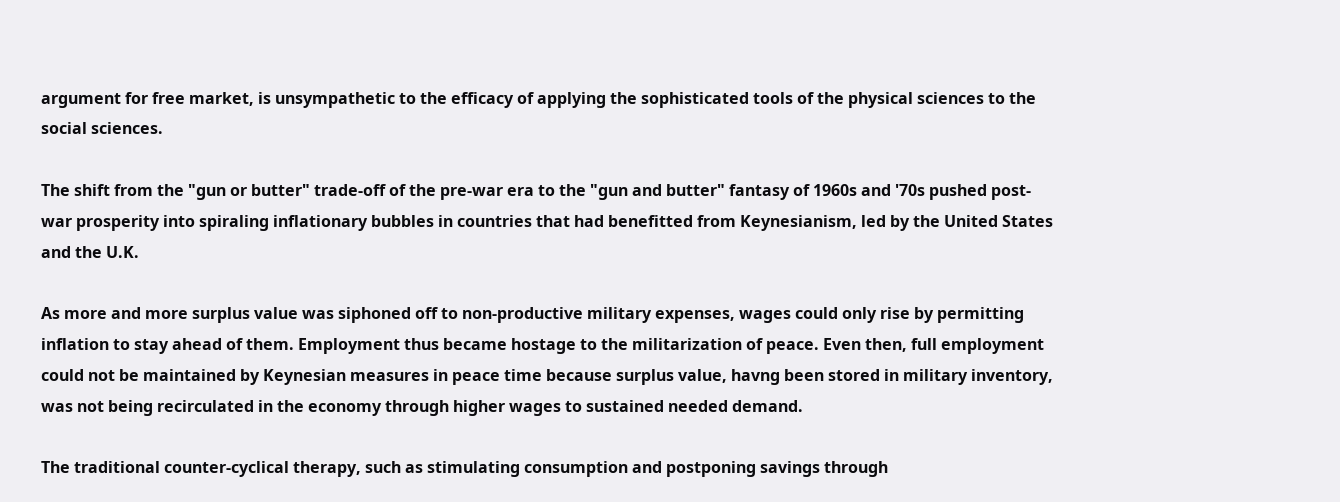argument for free market, is unsympathetic to the efficacy of applying the sophisticated tools of the physical sciences to the social sciences.

The shift from the "gun or butter" trade-off of the pre-war era to the "gun and butter" fantasy of 1960s and '70s pushed post-war prosperity into spiraling inflationary bubbles in countries that had benefitted from Keynesianism, led by the United States and the U.K.

As more and more surplus value was siphoned off to non-productive military expenses, wages could only rise by permitting inflation to stay ahead of them. Employment thus became hostage to the militarization of peace. Even then, full employment could not be maintained by Keynesian measures in peace time because surplus value, havng been stored in military inventory, was not being recirculated in the economy through higher wages to sustained needed demand.

The traditional counter-cyclical therapy, such as stimulating consumption and postponing savings through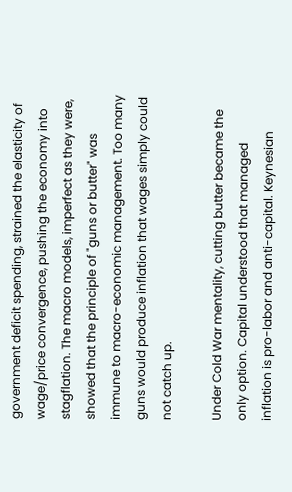government deficit spending, strained the elasticity of wage/price convergence, pushing the economy into stagflation. The macro models, imperfect as they were, showed that the principle of "guns or butter" was immune to macro-economic management. Too many guns would produce inflation that wages simply could not catch up.

Under Cold War mentality, cutting butter became the only option. Capital understood that managed inflation is pro-labor and anti-capital. Keynesian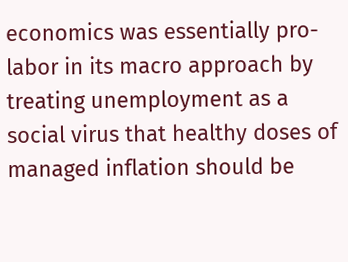economics was essentially pro-labor in its macro approach by treating unemployment as a social virus that healthy doses of managed inflation should be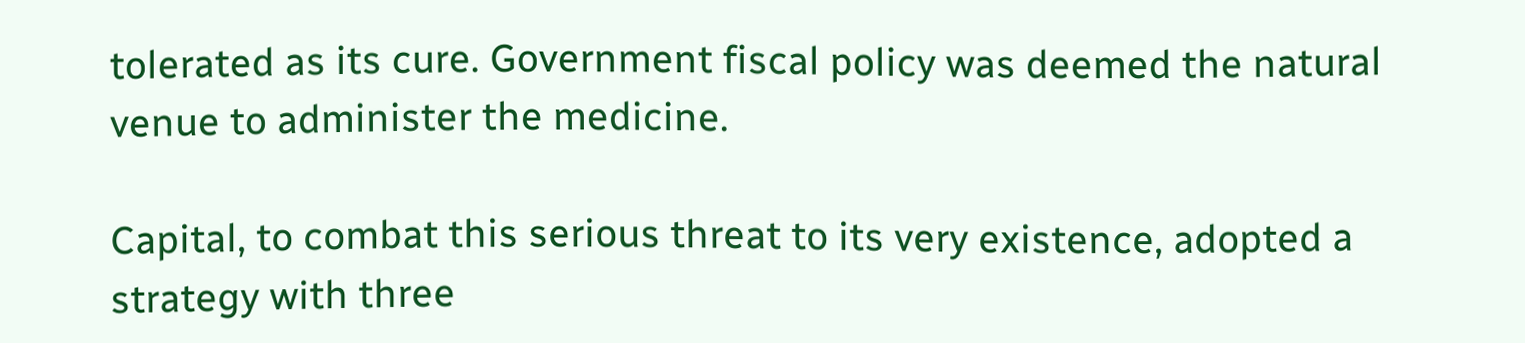tolerated as its cure. Government fiscal policy was deemed the natural venue to administer the medicine.

Capital, to combat this serious threat to its very existence, adopted a strategy with three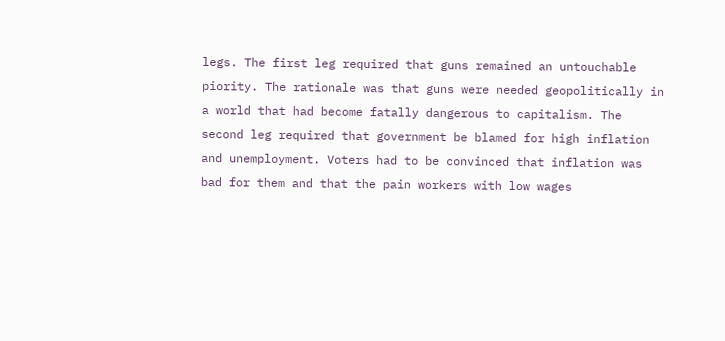legs. The first leg required that guns remained an untouchable piority. The rationale was that guns were needed geopolitically in a world that had become fatally dangerous to capitalism. The second leg required that government be blamed for high inflation and unemployment. Voters had to be convinced that inflation was bad for them and that the pain workers with low wages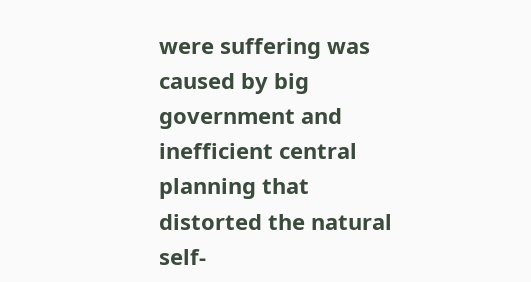were suffering was caused by big government and inefficient central planning that distorted the natural self-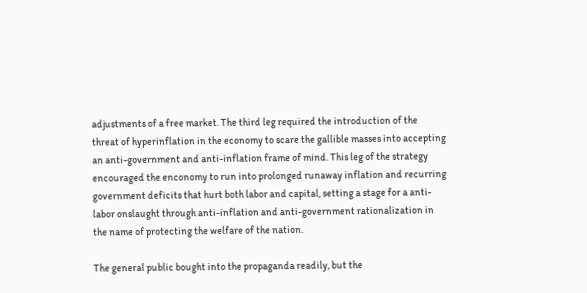adjustments of a free market. The third leg required the introduction of the threat of hyperinflation in the economy to scare the gallible masses into accepting an anti-government and anti-inflation frame of mind. This leg of the strategy encouraged the enconomy to run into prolonged runaway inflation and recurring government deficits that hurt both labor and capital, setting a stage for a anti-labor onslaught through anti-inflation and anti-government rationalization in the name of protecting the welfare of the nation.

The general public bought into the propaganda readily, but the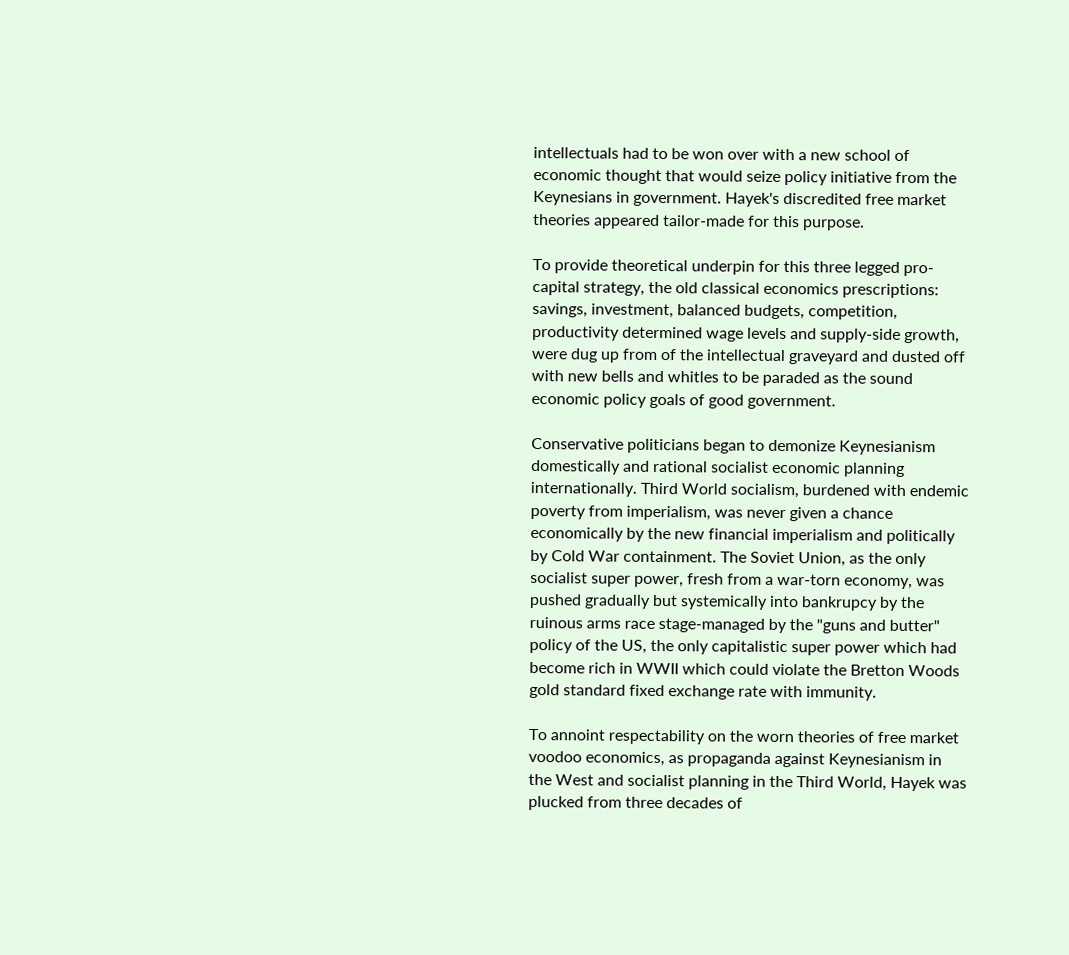intellectuals had to be won over with a new school of economic thought that would seize policy initiative from the Keynesians in government. Hayek's discredited free market theories appeared tailor-made for this purpose.

To provide theoretical underpin for this three legged pro-capital strategy, the old classical economics prescriptions: savings, investment, balanced budgets, competition, productivity determined wage levels and supply-side growth, were dug up from of the intellectual graveyard and dusted off with new bells and whitles to be paraded as the sound economic policy goals of good government.

Conservative politicians began to demonize Keynesianism domestically and rational socialist economic planning internationally. Third World socialism, burdened with endemic poverty from imperialism, was never given a chance economically by the new financial imperialism and politically by Cold War containment. The Soviet Union, as the only socialist super power, fresh from a war-torn economy, was pushed gradually but systemically into bankrupcy by the ruinous arms race stage-managed by the "guns and butter" policy of the US, the only capitalistic super power which had become rich in WWII which could violate the Bretton Woods gold standard fixed exchange rate with immunity.

To annoint respectability on the worn theories of free market voodoo economics, as propaganda against Keynesianism in the West and socialist planning in the Third World, Hayek was plucked from three decades of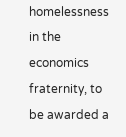homelessness in the economics fraternity, to be awarded a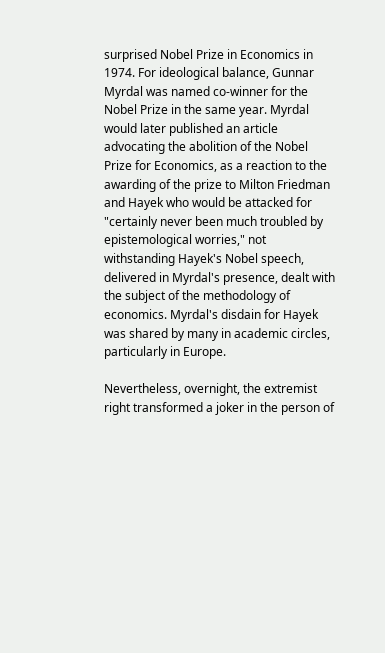surprised Nobel Prize in Economics in 1974. For ideological balance, Gunnar Myrdal was named co-winner for the Nobel Prize in the same year. Myrdal would later published an article advocating the abolition of the Nobel Prize for Economics, as a reaction to the awarding of the prize to Milton Friedman and Hayek who would be attacked for "certainly never been much troubled by epistemological worries," not withstanding Hayek's Nobel speech, delivered in Myrdal's presence, dealt with the subject of the methodology of economics. Myrdal's disdain for Hayek was shared by many in academic circles, particularly in Europe.

Nevertheless, overnight, the extremist right transformed a joker in the person of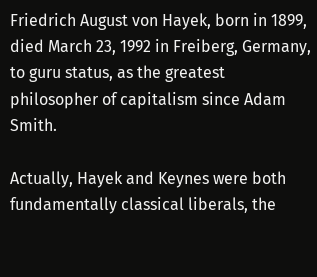Friedrich August von Hayek, born in 1899, died March 23, 1992 in Freiberg, Germany, to guru status, as the greatest philosopher of capitalism since Adam Smith.

Actually, Hayek and Keynes were both fundamentally classical liberals, the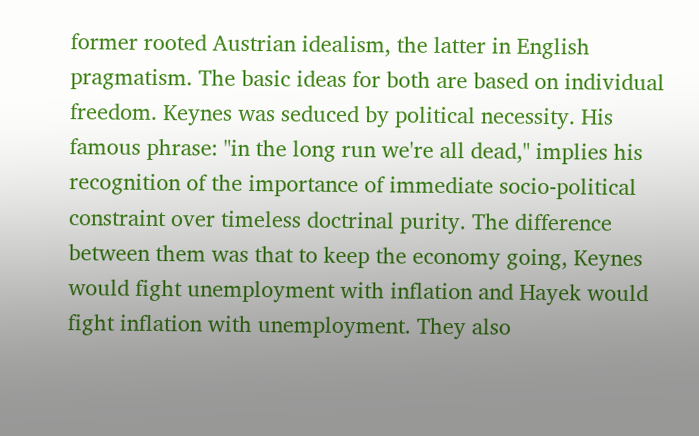former rooted Austrian idealism, the latter in English pragmatism. The basic ideas for both are based on individual freedom. Keynes was seduced by political necessity. His famous phrase: "in the long run we're all dead," implies his recognition of the importance of immediate socio-political constraint over timeless doctrinal purity. The difference between them was that to keep the economy going, Keynes would fight unemployment with inflation and Hayek would fight inflation with unemployment. They also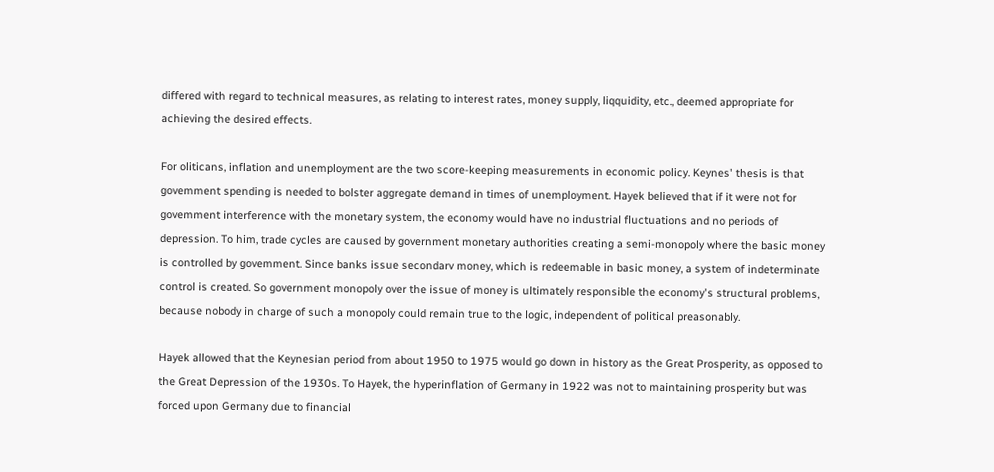differed with regard to technical measures, as relating to interest rates, money supply, liqquidity, etc., deemed appropriate for achieving the desired effects.

For oliticans, inflation and unemployment are the two score-keeping measurements in economic policy. Keynes' thesis is that govemment spending is needed to bolster aggregate demand in times of unemployment. Hayek believed that if it were not for govemment interference with the monetary system, the economy would have no industrial fluctuations and no periods of depression. To him, trade cycles are caused by government monetary authorities creating a semi-monopoly where the basic money is controlled by govemment. Since banks issue secondarv money, which is redeemable in basic money, a system of indeterminate control is created. So government monopoly over the issue of money is ultimately responsible the economy's structural problems, because nobody in charge of such a monopoly could remain true to the logic, independent of political preasonably.

Hayek allowed that the Keynesian period from about 1950 to 1975 would go down in history as the Great Prosperity, as opposed to the Great Depression of the 1930s. To Hayek, the hyperinflation of Germany in 1922 was not to maintaining prosperity but was forced upon Germany due to financial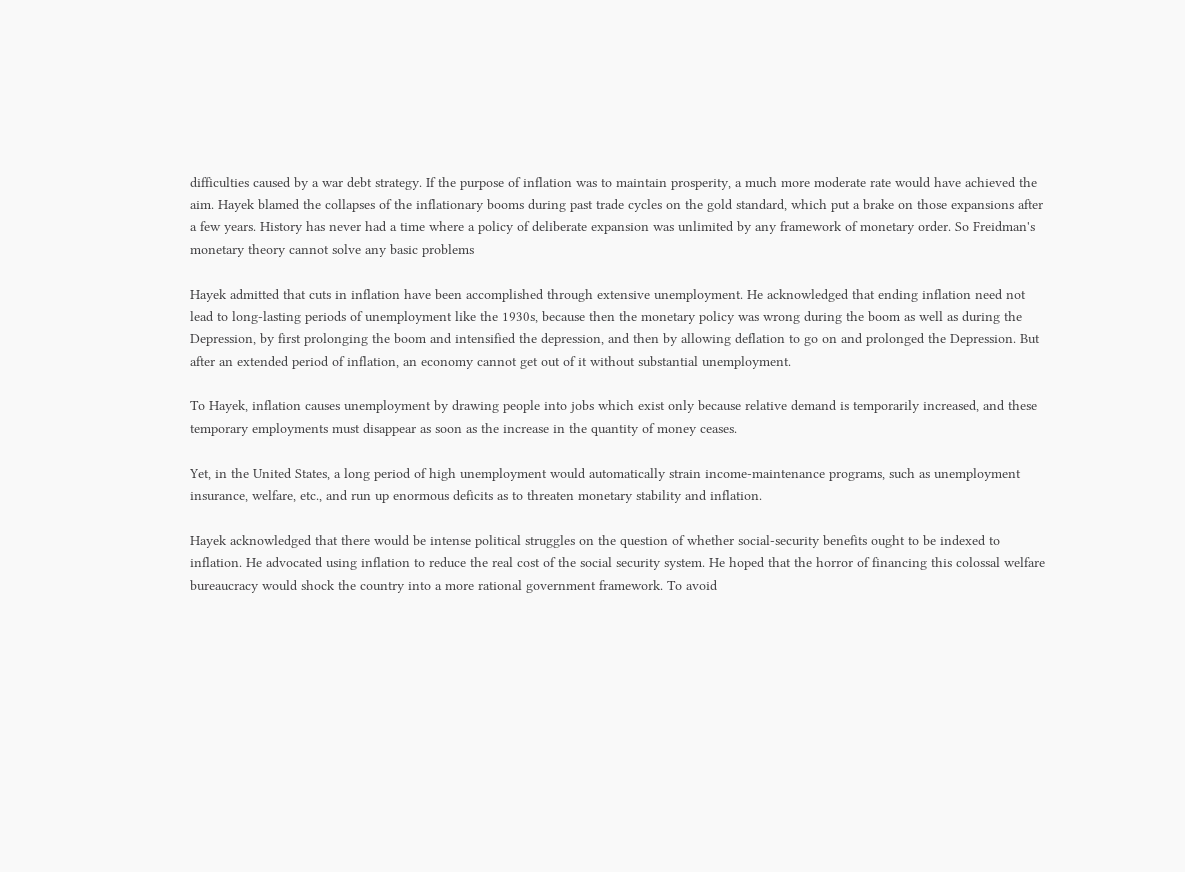difficulties caused by a war debt strategy. If the purpose of inflation was to maintain prosperity, a much more moderate rate would have achieved the aim. Hayek blamed the collapses of the inflationary booms during past trade cycles on the gold standard, which put a brake on those expansions after a few years. History has never had a time where a policy of deliberate expansion was unlimited by any framework of monetary order. So Freidman's monetary theory cannot solve any basic problems

Hayek admitted that cuts in inflation have been accomplished through extensive unemployment. He acknowledged that ending inflation need not lead to long-lasting periods of unemployment like the 1930s, because then the monetary policy was wrong during the boom as well as during the Depression, by first prolonging the boom and intensified the depression, and then by allowing deflation to go on and prolonged the Depression. But after an extended period of inflation, an economy cannot get out of it without substantial unemployment.

To Hayek, inflation causes unemployment by drawing people into jobs which exist only because relative demand is temporarily increased, and these temporary employments must disappear as soon as the increase in the quantity of money ceases.

Yet, in the United States, a long period of high unemployment would automatically strain income-maintenance programs, such as unemployment insurance, welfare, etc., and run up enormous deficits as to threaten monetary stability and inflation.

Hayek acknowledged that there would be intense political struggles on the question of whether social-security benefits ought to be indexed to inflation. He advocated using inflation to reduce the real cost of the social security system. He hoped that the horror of financing this colossal welfare bureaucracy would shock the country into a more rational government framework. To avoid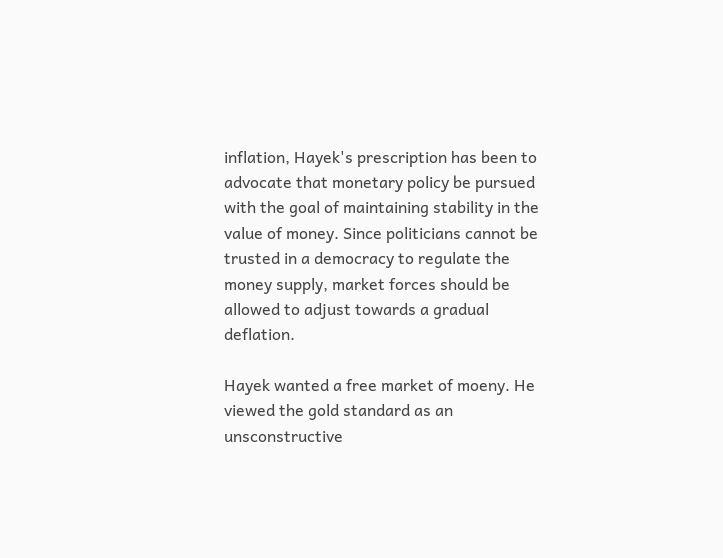inflation, Hayek's prescription has been to advocate that monetary policy be pursued with the goal of maintaining stability in the value of money. Since politicians cannot be trusted in a democracy to regulate the money supply, market forces should be allowed to adjust towards a gradual deflation.

Hayek wanted a free market of moeny. He viewed the gold standard as an unsconstructive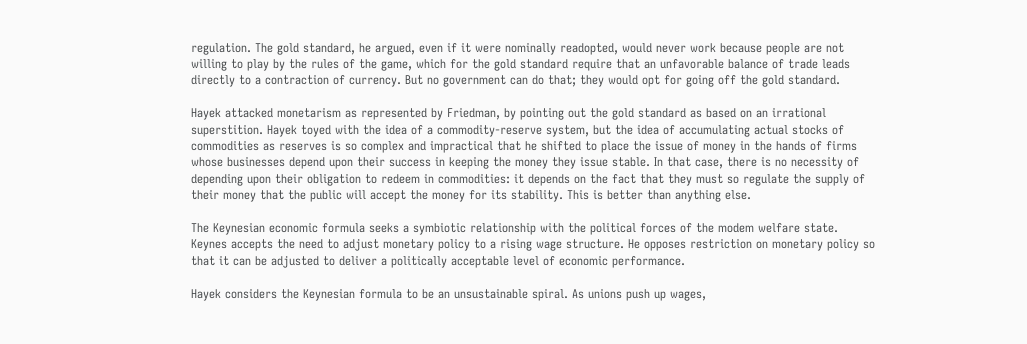regulation. The gold standard, he argued, even if it were nominally readopted, would never work because people are not willing to play by the rules of the game, which for the gold standard require that an unfavorable balance of trade leads directly to a contraction of currency. But no government can do that; they would opt for going off the gold standard.

Hayek attacked monetarism as represented by Friedman, by pointing out the gold standard as based on an irrational superstition. Hayek toyed with the idea of a commodity-reserve system, but the idea of accumulating actual stocks of commodities as reserves is so complex and impractical that he shifted to place the issue of money in the hands of firms whose businesses depend upon their success in keeping the money they issue stable. In that case, there is no necessity of depending upon their obligation to redeem in commodities: it depends on the fact that they must so regulate the supply of their money that the public will accept the money for its stability. This is better than anything else.

The Keynesian economic formula seeks a symbiotic relationship with the political forces of the modem welfare state. Keynes accepts the need to adjust monetary policy to a rising wage structure. He opposes restriction on monetary policy so that it can be adjusted to deliver a politically acceptable level of economic performance.

Hayek considers the Keynesian formula to be an unsustainable spiral. As unions push up wages,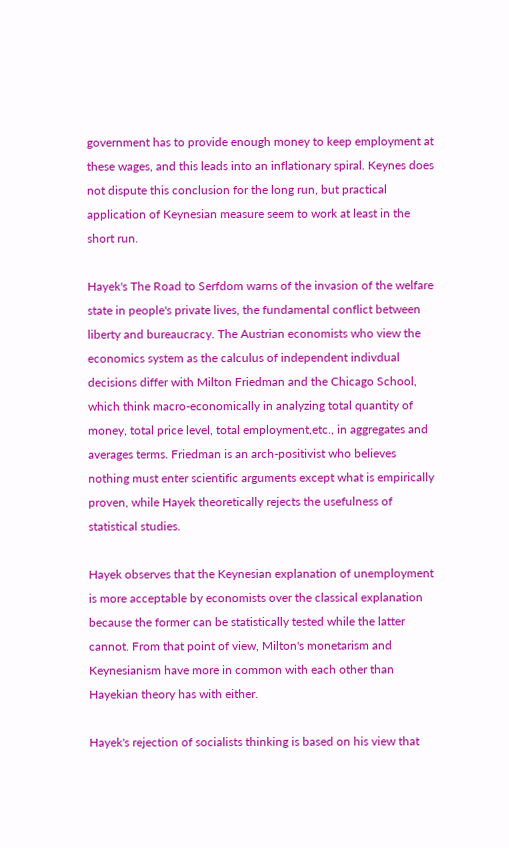government has to provide enough money to keep employment at these wages, and this leads into an inflationary spiral. Keynes does not dispute this conclusion for the long run, but practical application of Keynesian measure seem to work at least in the short run.

Hayek's The Road to Serfdom warns of the invasion of the welfare state in people's private lives, the fundamental conflict between liberty and bureaucracy. The Austrian economists who view the economics system as the calculus of independent indivdual decisions differ with Milton Friedman and the Chicago School, which think macro-economically in analyzing total quantity of money, total price level, total employment,etc., in aggregates and averages terms. Friedman is an arch-positivist who believes nothing must enter scientific arguments except what is empirically proven, while Hayek theoretically rejects the usefulness of statistical studies.

Hayek observes that the Keynesian explanation of unemployment is more acceptable by economists over the classical explanation because the former can be statistically tested while the latter cannot. From that point of view, Milton's monetarism and Keynesianism have more in common with each other than Hayekian theory has with either.

Hayek's rejection of socialists thinking is based on his view that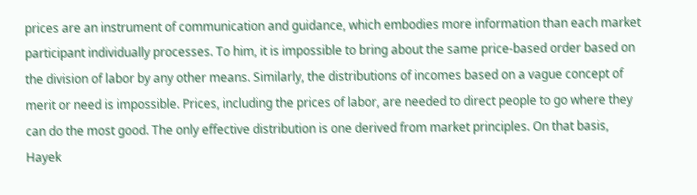prices are an instrument of communication and guidance, which embodies more information than each market participant individually processes. To him, it is impossible to bring about the same price-based order based on the division of labor by any other means. Similarly, the distributions of incomes based on a vague concept of merit or need is impossible. Prices, including the prices of labor, are needed to direct people to go where they can do the most good. The only effective distribution is one derived from market principles. On that basis, Hayek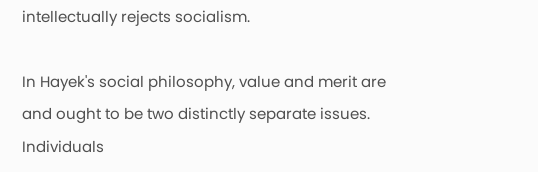intellectually rejects socialism.

In Hayek's social philosophy, value and merit are and ought to be two distinctly separate issues. Individuals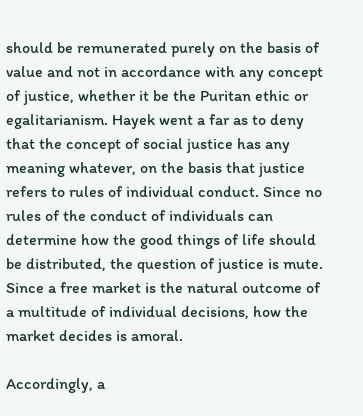should be remunerated purely on the basis of value and not in accordance with any concept of justice, whether it be the Puritan ethic or egalitarianism. Hayek went a far as to deny that the concept of social justice has any meaning whatever, on the basis that justice refers to rules of individual conduct. Since no rules of the conduct of individuals can determine how the good things of life should be distributed, the question of justice is mute. Since a free market is the natural outcome of a multitude of individual decisions, how the market decides is amoral.

Accordingly, a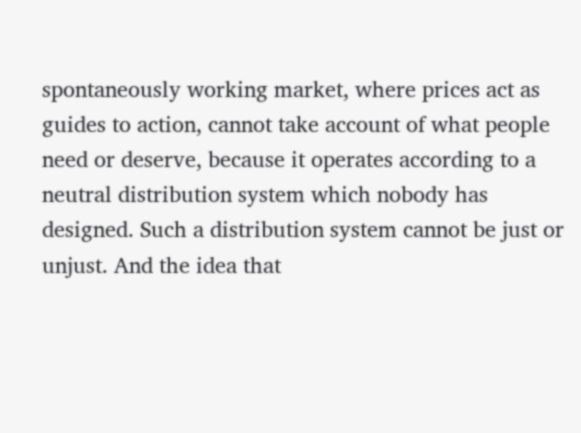spontaneously working market, where prices act as guides to action, cannot take account of what people need or deserve, because it operates according to a neutral distribution system which nobody has designed. Such a distribution system cannot be just or unjust. And the idea that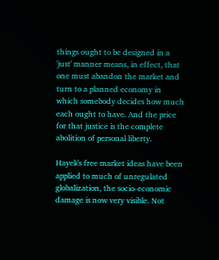things ought to be designed in a 'just' manner means, in effect, that one must abandon the market and turn to a planned economy in which somebody decides how much each ought to have. And the price for that justice is the complete abolition of personal liberty.

Hayek's free market ideas have been applied to much of unregulated globalization, the socio-economic damage is now very visible. Not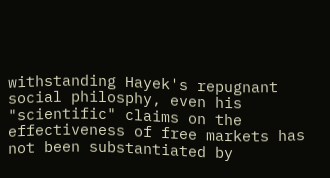withstanding Hayek's repugnant social philosphy, even his "scientific" claims on the effectiveness of free markets has not been substantiated by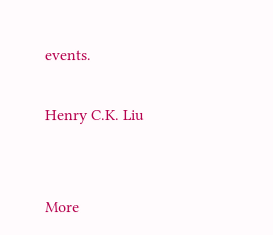events.

Henry C.K. Liu


More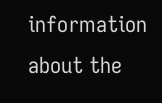information about the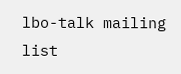lbo-talk mailing list